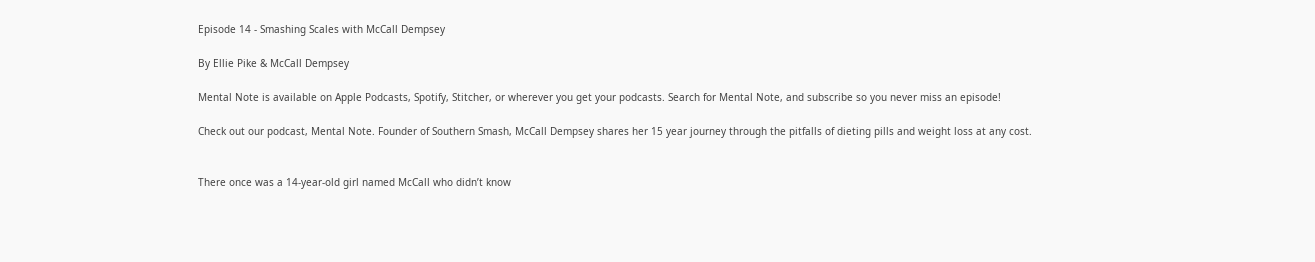Episode 14 - Smashing Scales with McCall Dempsey

By Ellie Pike & McCall Dempsey

Mental Note is available on Apple Podcasts, Spotify, Stitcher, or wherever you get your podcasts. Search for Mental Note, and subscribe so you never miss an episode!

Check out our podcast, Mental Note. Founder of Southern Smash, McCall Dempsey shares her 15 year journey through the pitfalls of dieting pills and weight loss at any cost.


There once was a 14-year-old girl named McCall who didn’t know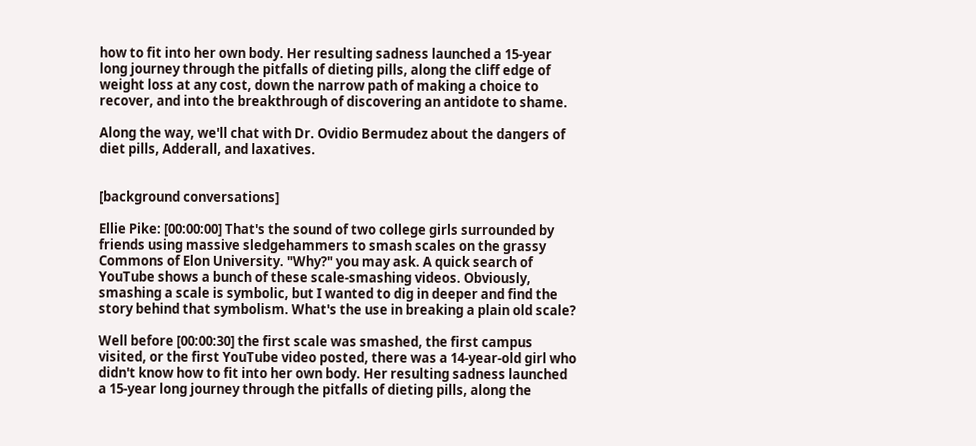how to fit into her own body. Her resulting sadness launched a 15-year long journey through the pitfalls of dieting pills, along the cliff edge of weight loss at any cost, down the narrow path of making a choice to recover, and into the breakthrough of discovering an antidote to shame.

Along the way, we'll chat with Dr. Ovidio Bermudez about the dangers of diet pills, Adderall, and laxatives.


[background conversations]

Ellie Pike: [00:00:00] That's the sound of two college girls surrounded by friends using massive sledgehammers to smash scales on the grassy Commons of Elon University. "Why?" you may ask. A quick search of YouTube shows a bunch of these scale-smashing videos. Obviously, smashing a scale is symbolic, but I wanted to dig in deeper and find the story behind that symbolism. What's the use in breaking a plain old scale?

Well before [00:00:30] the first scale was smashed, the first campus visited, or the first YouTube video posted, there was a 14-year-old girl who didn't know how to fit into her own body. Her resulting sadness launched a 15-year long journey through the pitfalls of dieting pills, along the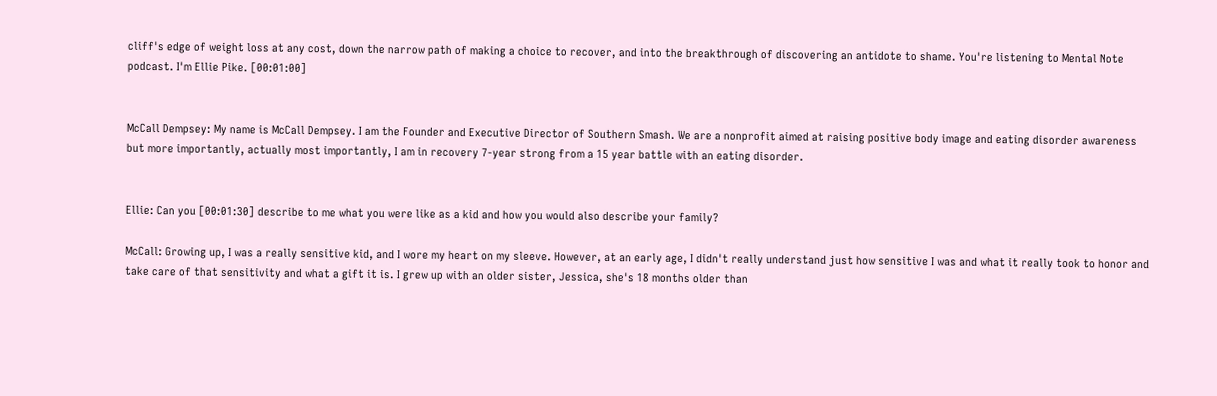cliff's edge of weight loss at any cost, down the narrow path of making a choice to recover, and into the breakthrough of discovering an antidote to shame. You're listening to Mental Note podcast. I'm Ellie Pike. [00:01:00]


McCall Dempsey: My name is McCall Dempsey. I am the Founder and Executive Director of Southern Smash. We are a nonprofit aimed at raising positive body image and eating disorder awareness but more importantly, actually most importantly, I am in recovery 7-year strong from a 15 year battle with an eating disorder.


Ellie: Can you [00:01:30] describe to me what you were like as a kid and how you would also describe your family?

McCall: Growing up, I was a really sensitive kid, and I wore my heart on my sleeve. However, at an early age, I didn't really understand just how sensitive I was and what it really took to honor and take care of that sensitivity and what a gift it is. I grew up with an older sister, Jessica, she's 18 months older than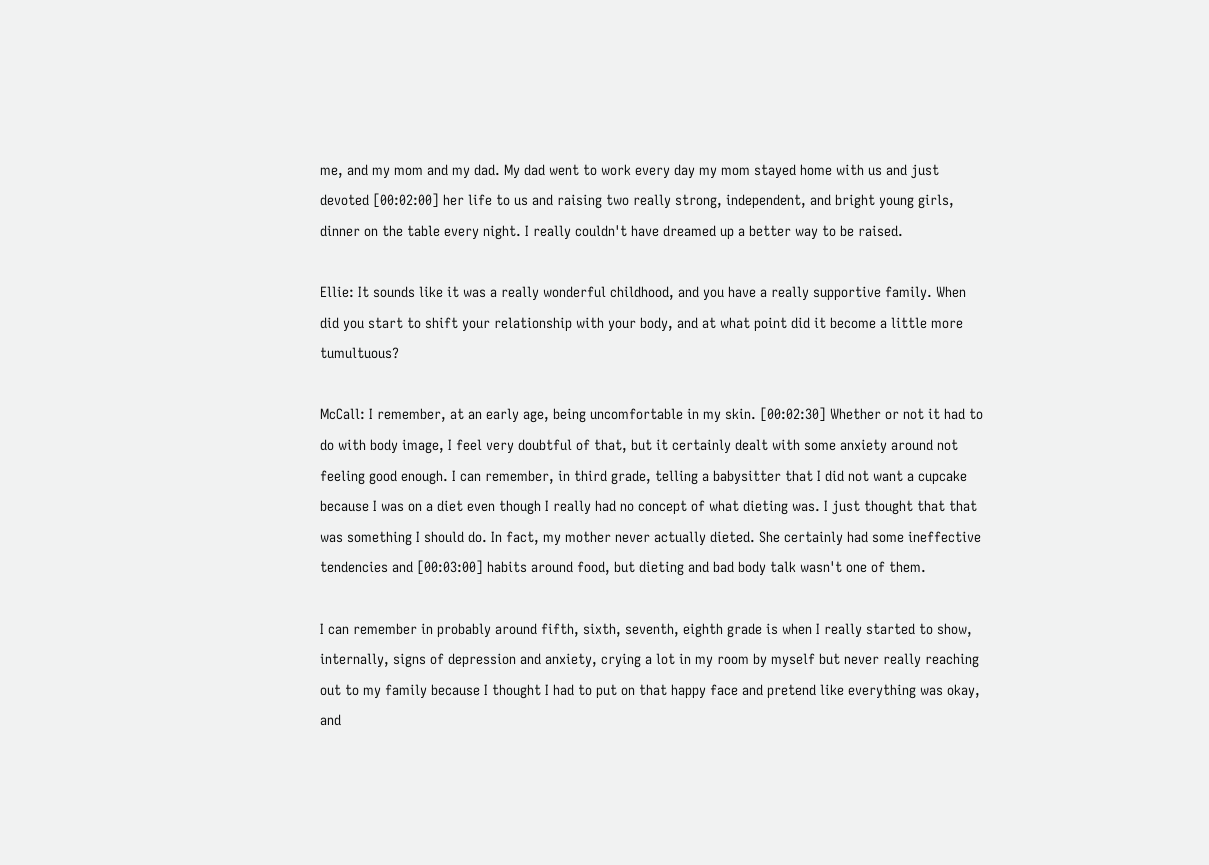me, and my mom and my dad. My dad went to work every day my mom stayed home with us and just devoted [00:02:00] her life to us and raising two really strong, independent, and bright young girls, dinner on the table every night. I really couldn't have dreamed up a better way to be raised.

Ellie: It sounds like it was a really wonderful childhood, and you have a really supportive family. When did you start to shift your relationship with your body, and at what point did it become a little more tumultuous?

McCall: I remember, at an early age, being uncomfortable in my skin. [00:02:30] Whether or not it had to do with body image, I feel very doubtful of that, but it certainly dealt with some anxiety around not feeling good enough. I can remember, in third grade, telling a babysitter that I did not want a cupcake because I was on a diet even though I really had no concept of what dieting was. I just thought that that was something I should do. In fact, my mother never actually dieted. She certainly had some ineffective tendencies and [00:03:00] habits around food, but dieting and bad body talk wasn't one of them.

I can remember in probably around fifth, sixth, seventh, eighth grade is when I really started to show, internally, signs of depression and anxiety, crying a lot in my room by myself but never really reaching out to my family because I thought I had to put on that happy face and pretend like everything was okay, and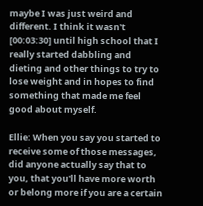maybe I was just weird and different. I think it wasn't [00:03:30] until high school that I really started dabbling and dieting and other things to try to lose weight and in hopes to find something that made me feel good about myself.

Ellie: When you say you started to receive some of those messages, did anyone actually say that to you, that you'll have more worth or belong more if you are a certain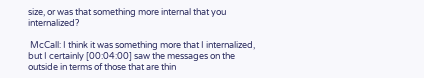size, or was that something more internal that you internalized?

 McCall: I think it was something more that I internalized, but I certainly [00:04:00] saw the messages on the outside in terms of those that are thin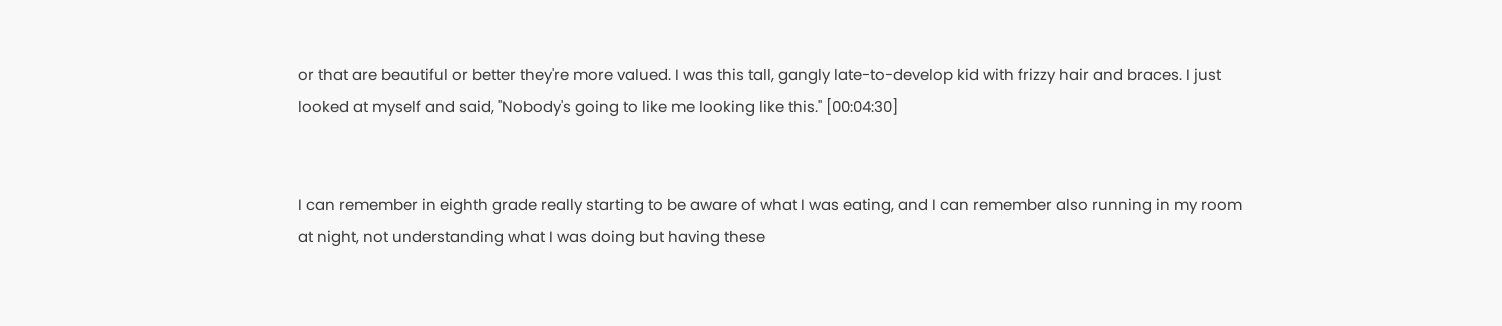or that are beautiful or better they're more valued. I was this tall, gangly late-to-develop kid with frizzy hair and braces. I just looked at myself and said, "Nobody's going to like me looking like this." [00:04:30]


I can remember in eighth grade really starting to be aware of what I was eating, and I can remember also running in my room at night, not understanding what I was doing but having these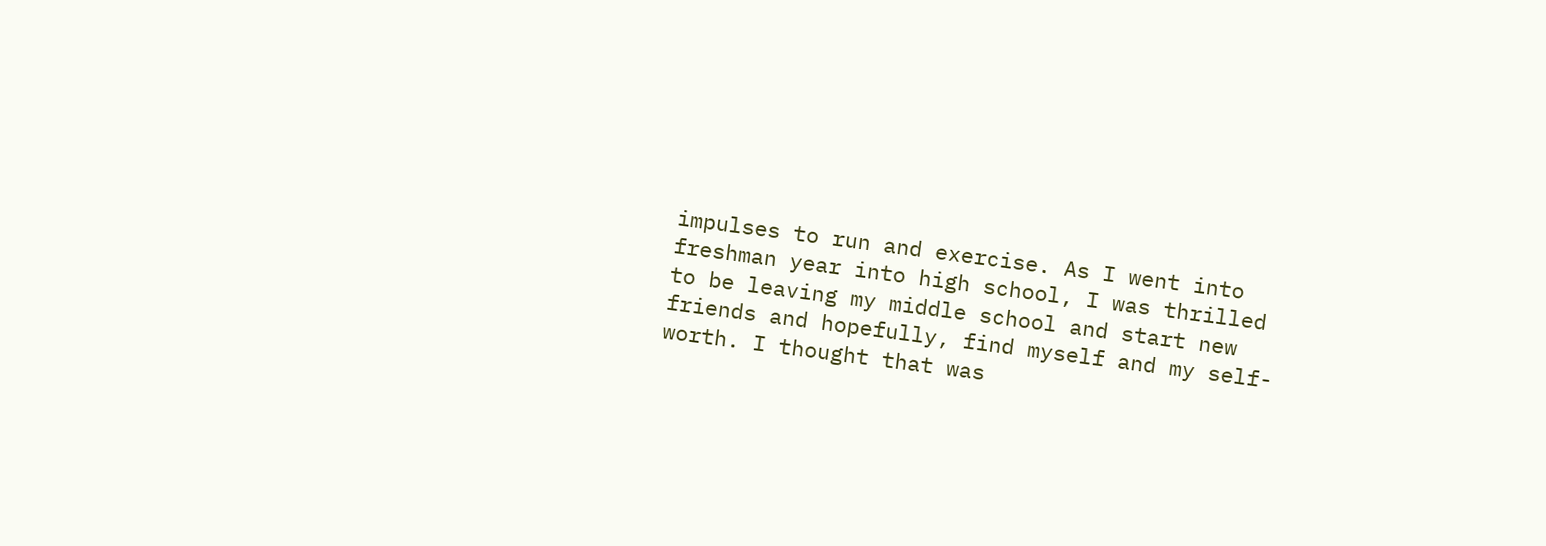impulses to run and exercise. As I went into freshman year into high school, I was thrilled to be leaving my middle school and start new friends and hopefully, find myself and my self-worth. I thought that was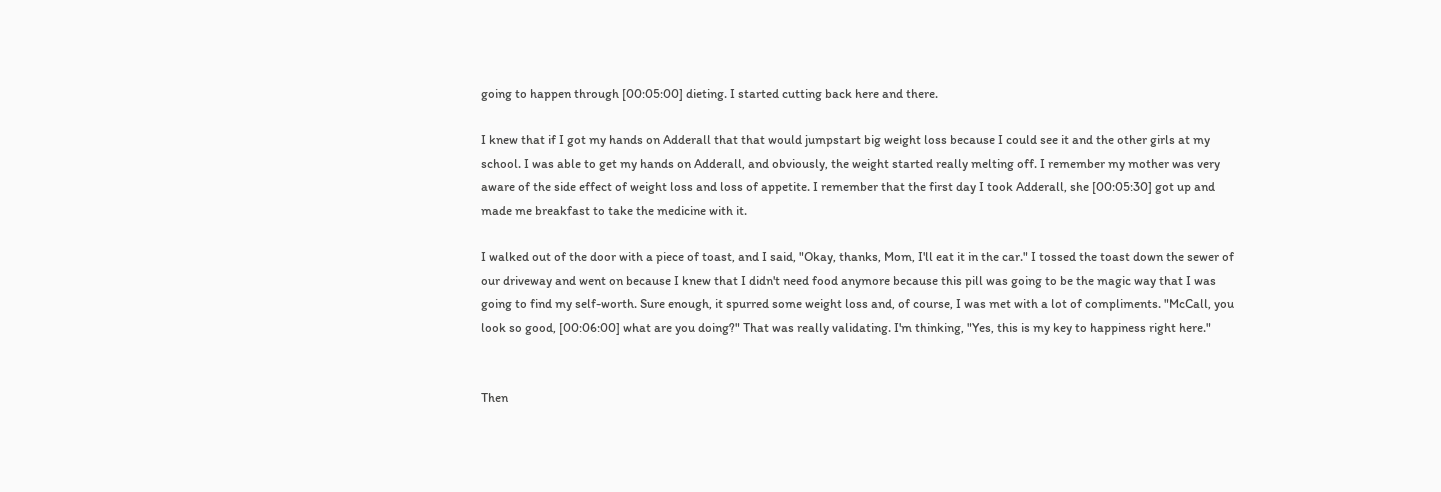going to happen through [00:05:00] dieting. I started cutting back here and there.

I knew that if I got my hands on Adderall that that would jumpstart big weight loss because I could see it and the other girls at my school. I was able to get my hands on Adderall, and obviously, the weight started really melting off. I remember my mother was very aware of the side effect of weight loss and loss of appetite. I remember that the first day I took Adderall, she [00:05:30] got up and made me breakfast to take the medicine with it.

I walked out of the door with a piece of toast, and I said, "Okay, thanks, Mom, I'll eat it in the car." I tossed the toast down the sewer of our driveway and went on because I knew that I didn't need food anymore because this pill was going to be the magic way that I was going to find my self-worth. Sure enough, it spurred some weight loss and, of course, I was met with a lot of compliments. "McCall, you look so good, [00:06:00] what are you doing?" That was really validating. I'm thinking, "Yes, this is my key to happiness right here."


Then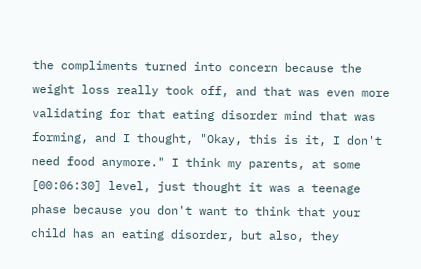the compliments turned into concern because the weight loss really took off, and that was even more validating for that eating disorder mind that was forming, and I thought, "Okay, this is it, I don't need food anymore." I think my parents, at some [00:06:30] level, just thought it was a teenage phase because you don't want to think that your child has an eating disorder, but also, they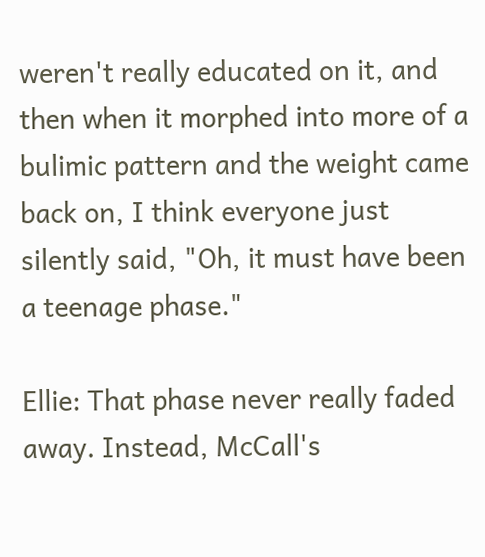weren't really educated on it, and then when it morphed into more of a bulimic pattern and the weight came back on, I think everyone just silently said, "Oh, it must have been a teenage phase."

Ellie: That phase never really faded away. Instead, McCall's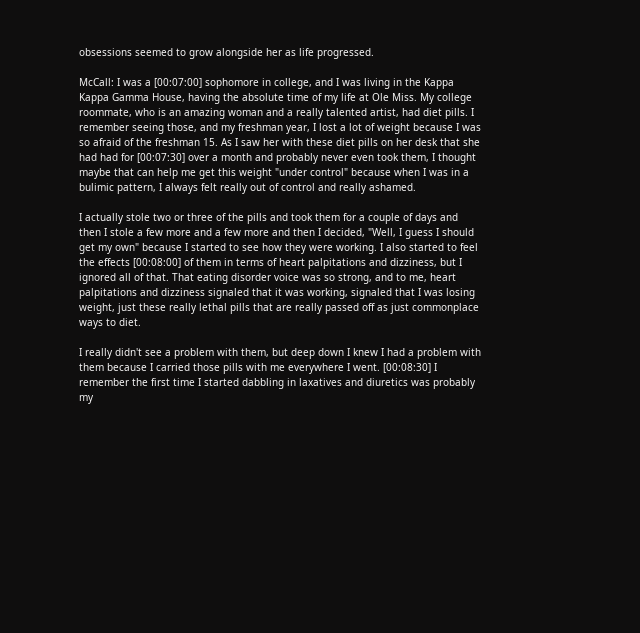obsessions seemed to grow alongside her as life progressed.

McCall: I was a [00:07:00] sophomore in college, and I was living in the Kappa Kappa Gamma House, having the absolute time of my life at Ole Miss. My college roommate, who is an amazing woman and a really talented artist, had diet pills. I remember seeing those, and my freshman year, I lost a lot of weight because I was so afraid of the freshman 15. As I saw her with these diet pills on her desk that she had had for [00:07:30] over a month and probably never even took them, I thought maybe that can help me get this weight "under control" because when I was in a bulimic pattern, I always felt really out of control and really ashamed.

I actually stole two or three of the pills and took them for a couple of days and then I stole a few more and a few more and then I decided, "Well, I guess I should get my own" because I started to see how they were working. I also started to feel the effects [00:08:00] of them in terms of heart palpitations and dizziness, but I ignored all of that. That eating disorder voice was so strong, and to me, heart palpitations and dizziness signaled that it was working, signaled that I was losing weight, just these really lethal pills that are really passed off as just commonplace ways to diet.

I really didn't see a problem with them, but deep down I knew I had a problem with them because I carried those pills with me everywhere I went. [00:08:30] I remember the first time I started dabbling in laxatives and diuretics was probably my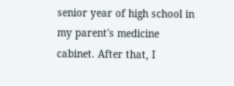senior year of high school in my parent's medicine cabinet. After that, I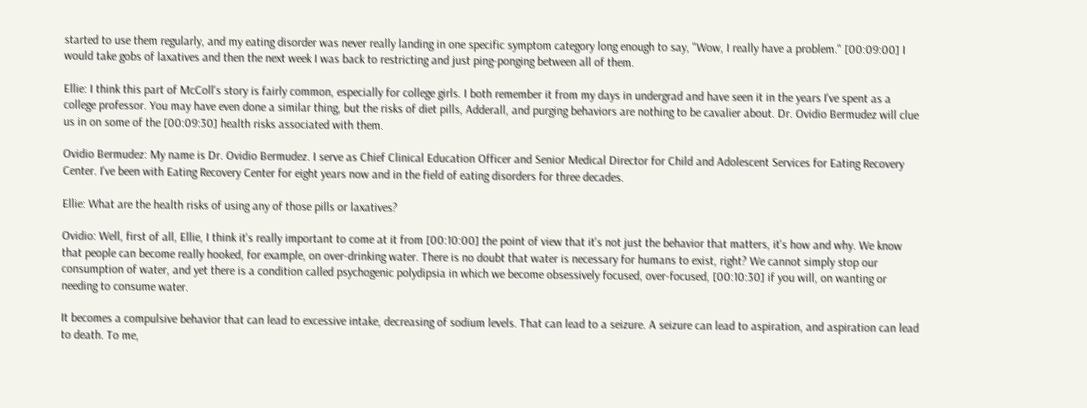started to use them regularly, and my eating disorder was never really landing in one specific symptom category long enough to say, "Wow, I really have a problem." [00:09:00] I would take gobs of laxatives and then the next week I was back to restricting and just ping-ponging between all of them.

Ellie: I think this part of McColl's story is fairly common, especially for college girls. I both remember it from my days in undergrad and have seen it in the years I've spent as a college professor. You may have even done a similar thing, but the risks of diet pills, Adderall, and purging behaviors are nothing to be cavalier about. Dr. Ovidio Bermudez will clue us in on some of the [00:09:30] health risks associated with them.

Ovidio Bermudez: My name is Dr. Ovidio Bermudez. I serve as Chief Clinical Education Officer and Senior Medical Director for Child and Adolescent Services for Eating Recovery Center. I've been with Eating Recovery Center for eight years now and in the field of eating disorders for three decades.

Ellie: What are the health risks of using any of those pills or laxatives?

Ovidio: Well, first of all, Ellie, I think it's really important to come at it from [00:10:00] the point of view that it's not just the behavior that matters, it's how and why. We know that people can become really hooked, for example, on over-drinking water. There is no doubt that water is necessary for humans to exist, right? We cannot simply stop our consumption of water, and yet there is a condition called psychogenic polydipsia in which we become obsessively focused, over-focused, [00:10:30] if you will, on wanting or needing to consume water.

It becomes a compulsive behavior that can lead to excessive intake, decreasing of sodium levels. That can lead to a seizure. A seizure can lead to aspiration, and aspiration can lead to death. To me,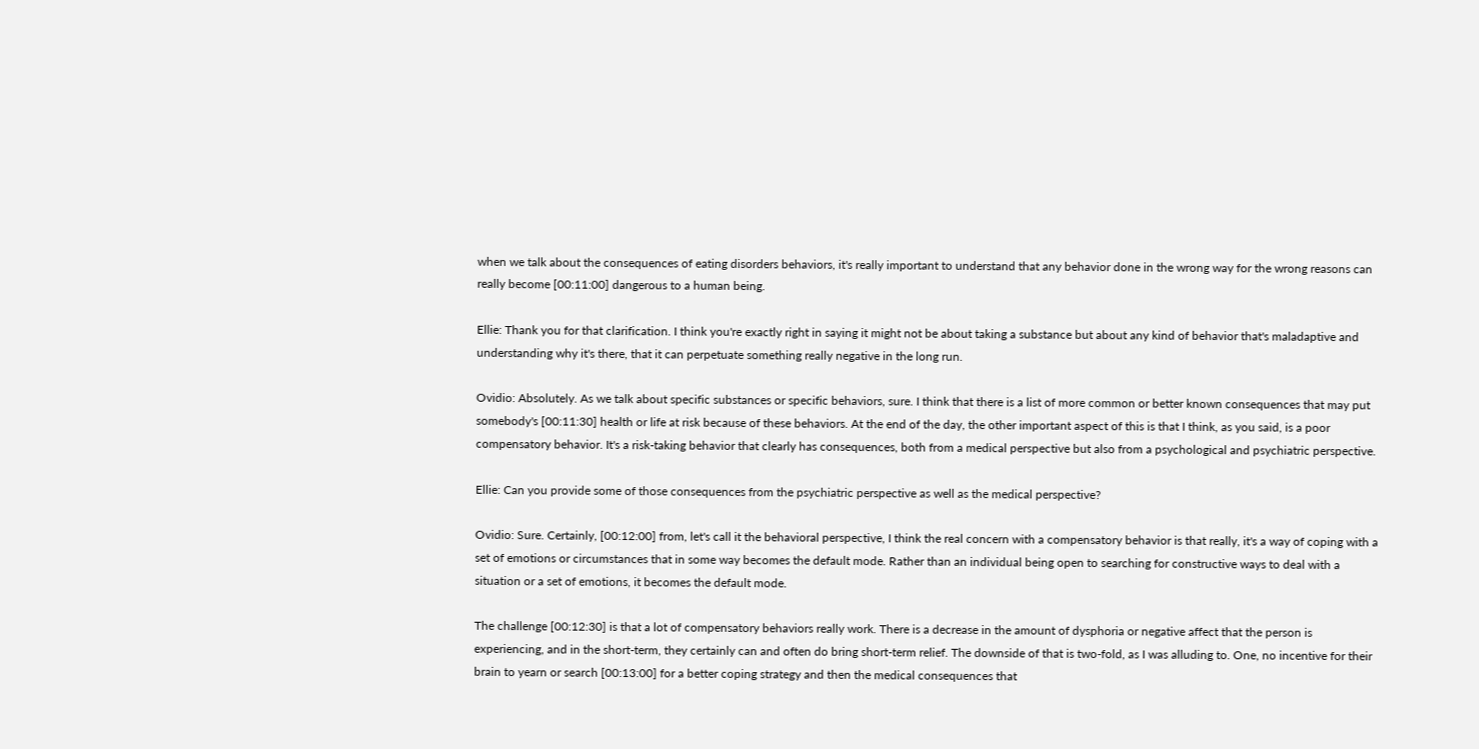when we talk about the consequences of eating disorders behaviors, it's really important to understand that any behavior done in the wrong way for the wrong reasons can really become [00:11:00] dangerous to a human being.

Ellie: Thank you for that clarification. I think you're exactly right in saying it might not be about taking a substance but about any kind of behavior that's maladaptive and understanding why it's there, that it can perpetuate something really negative in the long run.

Ovidio: Absolutely. As we talk about specific substances or specific behaviors, sure. I think that there is a list of more common or better known consequences that may put somebody's [00:11:30] health or life at risk because of these behaviors. At the end of the day, the other important aspect of this is that I think, as you said, is a poor compensatory behavior. It's a risk-taking behavior that clearly has consequences, both from a medical perspective but also from a psychological and psychiatric perspective.

Ellie: Can you provide some of those consequences from the psychiatric perspective as well as the medical perspective?

Ovidio: Sure. Certainly, [00:12:00] from, let's call it the behavioral perspective, I think the real concern with a compensatory behavior is that really, it's a way of coping with a set of emotions or circumstances that in some way becomes the default mode. Rather than an individual being open to searching for constructive ways to deal with a situation or a set of emotions, it becomes the default mode.

The challenge [00:12:30] is that a lot of compensatory behaviors really work. There is a decrease in the amount of dysphoria or negative affect that the person is experiencing, and in the short-term, they certainly can and often do bring short-term relief. The downside of that is two-fold, as I was alluding to. One, no incentive for their brain to yearn or search [00:13:00] for a better coping strategy and then the medical consequences that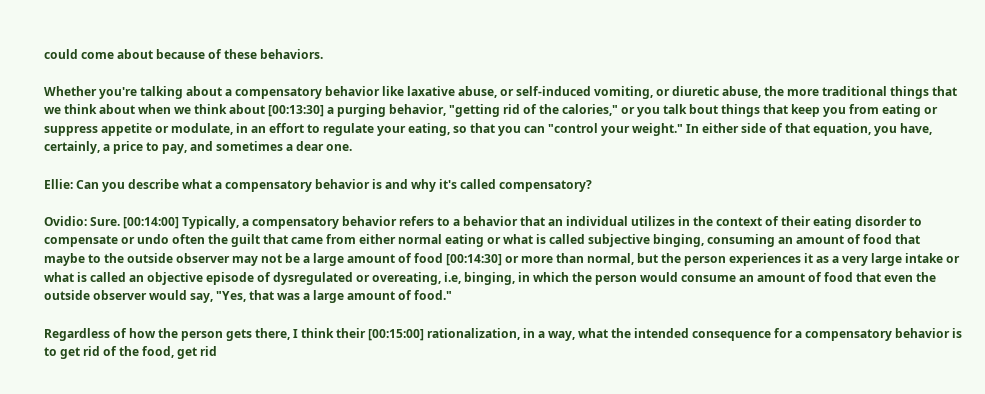could come about because of these behaviors.

Whether you're talking about a compensatory behavior like laxative abuse, or self-induced vomiting, or diuretic abuse, the more traditional things that we think about when we think about [00:13:30] a purging behavior, "getting rid of the calories," or you talk bout things that keep you from eating or suppress appetite or modulate, in an effort to regulate your eating, so that you can "control your weight." In either side of that equation, you have, certainly, a price to pay, and sometimes a dear one.

Ellie: Can you describe what a compensatory behavior is and why it's called compensatory?

Ovidio: Sure. [00:14:00] Typically, a compensatory behavior refers to a behavior that an individual utilizes in the context of their eating disorder to compensate or undo often the guilt that came from either normal eating or what is called subjective binging, consuming an amount of food that maybe to the outside observer may not be a large amount of food [00:14:30] or more than normal, but the person experiences it as a very large intake or what is called an objective episode of dysregulated or overeating, i.e, binging, in which the person would consume an amount of food that even the outside observer would say, "Yes, that was a large amount of food."

Regardless of how the person gets there, I think their [00:15:00] rationalization, in a way, what the intended consequence for a compensatory behavior is to get rid of the food, get rid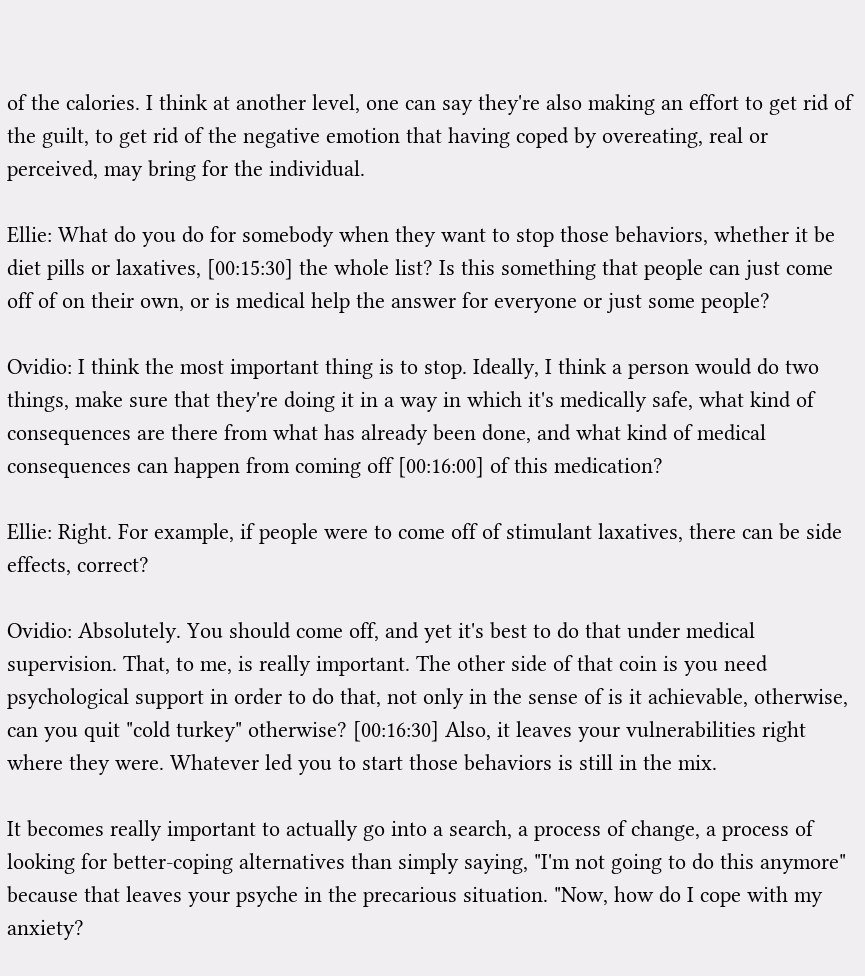of the calories. I think at another level, one can say they're also making an effort to get rid of the guilt, to get rid of the negative emotion that having coped by overeating, real or perceived, may bring for the individual.

Ellie: What do you do for somebody when they want to stop those behaviors, whether it be diet pills or laxatives, [00:15:30] the whole list? Is this something that people can just come off of on their own, or is medical help the answer for everyone or just some people?

Ovidio: I think the most important thing is to stop. Ideally, I think a person would do two things, make sure that they're doing it in a way in which it's medically safe, what kind of consequences are there from what has already been done, and what kind of medical consequences can happen from coming off [00:16:00] of this medication?

Ellie: Right. For example, if people were to come off of stimulant laxatives, there can be side effects, correct?

Ovidio: Absolutely. You should come off, and yet it's best to do that under medical supervision. That, to me, is really important. The other side of that coin is you need psychological support in order to do that, not only in the sense of is it achievable, otherwise, can you quit "cold turkey" otherwise? [00:16:30] Also, it leaves your vulnerabilities right where they were. Whatever led you to start those behaviors is still in the mix.

It becomes really important to actually go into a search, a process of change, a process of looking for better-coping alternatives than simply saying, "I'm not going to do this anymore" because that leaves your psyche in the precarious situation. "Now, how do I cope with my anxiety?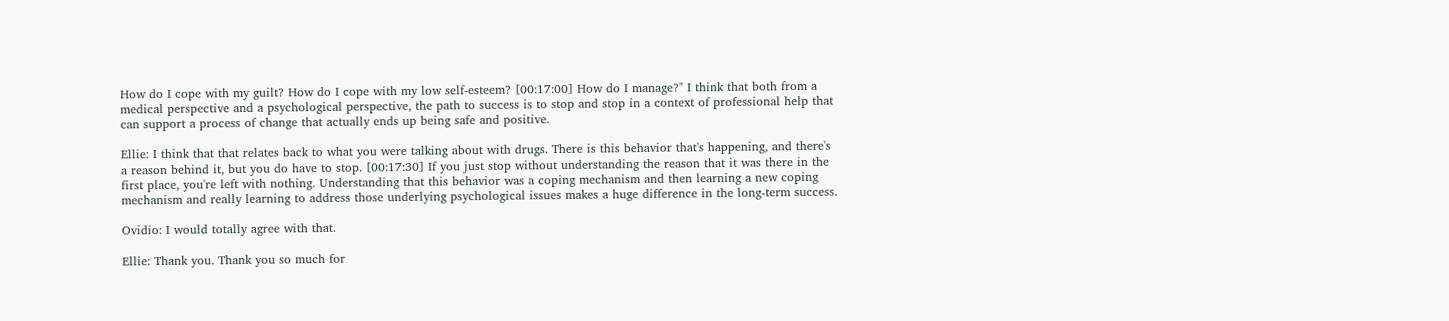How do I cope with my guilt? How do I cope with my low self-esteem? [00:17:00] How do I manage?" I think that both from a medical perspective and a psychological perspective, the path to success is to stop and stop in a context of professional help that can support a process of change that actually ends up being safe and positive.

Ellie: I think that that relates back to what you were talking about with drugs. There is this behavior that's happening, and there's a reason behind it, but you do have to stop. [00:17:30] If you just stop without understanding the reason that it was there in the first place, you're left with nothing. Understanding that this behavior was a coping mechanism and then learning a new coping mechanism and really learning to address those underlying psychological issues makes a huge difference in the long-term success.

Ovidio: I would totally agree with that.

Ellie: Thank you. Thank you so much for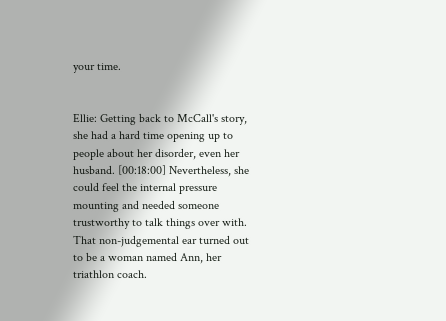your time.


Ellie: Getting back to McCall's story, she had a hard time opening up to people about her disorder, even her husband. [00:18:00] Nevertheless, she could feel the internal pressure mounting and needed someone trustworthy to talk things over with. That non-judgemental ear turned out to be a woman named Ann, her triathlon coach.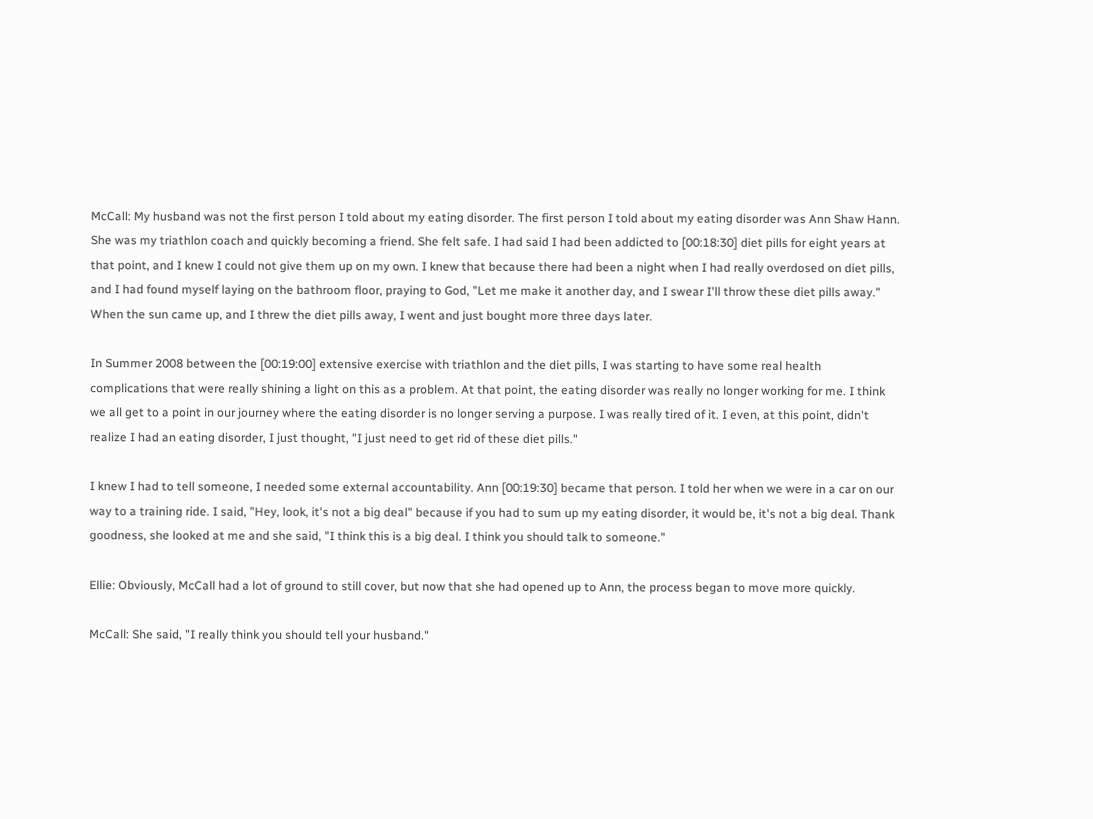McCall: My husband was not the first person I told about my eating disorder. The first person I told about my eating disorder was Ann Shaw Hann. She was my triathlon coach and quickly becoming a friend. She felt safe. I had said I had been addicted to [00:18:30] diet pills for eight years at that point, and I knew I could not give them up on my own. I knew that because there had been a night when I had really overdosed on diet pills, and I had found myself laying on the bathroom floor, praying to God, "Let me make it another day, and I swear I'll throw these diet pills away." When the sun came up, and I threw the diet pills away, I went and just bought more three days later.

In Summer 2008 between the [00:19:00] extensive exercise with triathlon and the diet pills, I was starting to have some real health complications that were really shining a light on this as a problem. At that point, the eating disorder was really no longer working for me. I think we all get to a point in our journey where the eating disorder is no longer serving a purpose. I was really tired of it. I even, at this point, didn't realize I had an eating disorder, I just thought, "I just need to get rid of these diet pills."

I knew I had to tell someone, I needed some external accountability. Ann [00:19:30] became that person. I told her when we were in a car on our way to a training ride. I said, "Hey, look, it's not a big deal" because if you had to sum up my eating disorder, it would be, it's not a big deal. Thank goodness, she looked at me and she said, "I think this is a big deal. I think you should talk to someone."

Ellie: Obviously, McCall had a lot of ground to still cover, but now that she had opened up to Ann, the process began to move more quickly.

McCall: She said, "I really think you should tell your husband."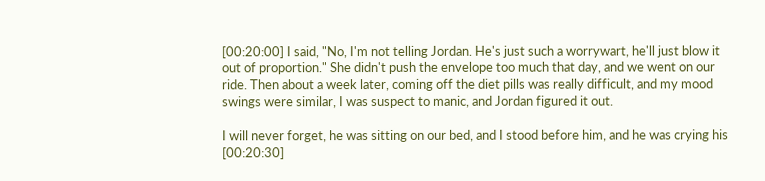[00:20:00] I said, "No, I'm not telling Jordan. He's just such a worrywart, he'll just blow it out of proportion." She didn't push the envelope too much that day, and we went on our ride. Then about a week later, coming off the diet pills was really difficult, and my mood swings were similar, I was suspect to manic, and Jordan figured it out.

I will never forget, he was sitting on our bed, and I stood before him, and he was crying his [00:20:30]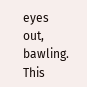eyes out, bawling. This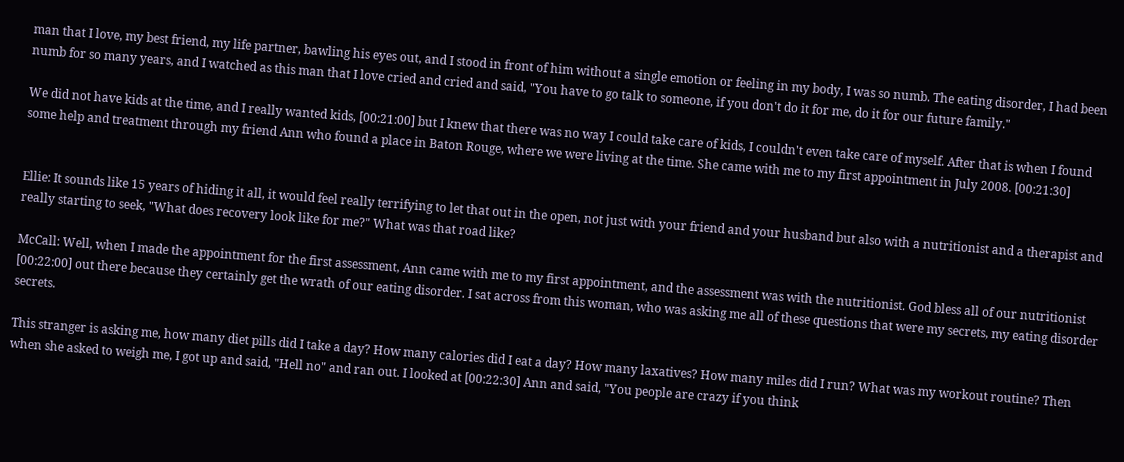man that I love, my best friend, my life partner, bawling his eyes out, and I stood in front of him without a single emotion or feeling in my body, I was so numb. The eating disorder, I had been numb for so many years, and I watched as this man that I love cried and cried and said, "You have to go talk to someone, if you don't do it for me, do it for our future family."

We did not have kids at the time, and I really wanted kids, [00:21:00] but I knew that there was no way I could take care of kids, I couldn't even take care of myself. After that is when I found some help and treatment through my friend Ann who found a place in Baton Rouge, where we were living at the time. She came with me to my first appointment in July 2008. [00:21:30]


Ellie: It sounds like 15 years of hiding it all, it would feel really terrifying to let that out in the open, not just with your friend and your husband but also with a nutritionist and a therapist and really starting to seek, "What does recovery look like for me?" What was that road like?

McCall: Well, when I made the appointment for the first assessment, Ann came with me to my first appointment, and the assessment was with the nutritionist. God bless all of our nutritionist [00:22:00] out there because they certainly get the wrath of our eating disorder. I sat across from this woman, who was asking me all of these questions that were my secrets, my eating disorder secrets.

This stranger is asking me, how many diet pills did I take a day? How many calories did I eat a day? How many laxatives? How many miles did I run? What was my workout routine? Then when she asked to weigh me, I got up and said, "Hell no" and ran out. I looked at [00:22:30] Ann and said, "You people are crazy if you think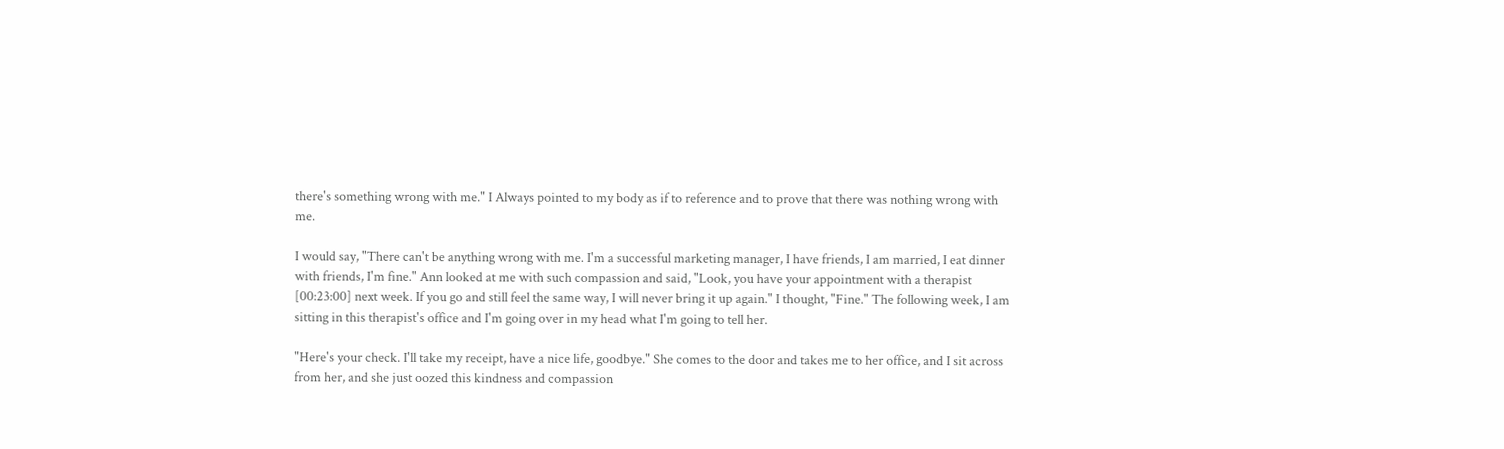there's something wrong with me." I Always pointed to my body as if to reference and to prove that there was nothing wrong with me.

I would say, "There can't be anything wrong with me. I'm a successful marketing manager, I have friends, I am married, I eat dinner with friends, I'm fine." Ann looked at me with such compassion and said, "Look, you have your appointment with a therapist [00:23:00] next week. If you go and still feel the same way, I will never bring it up again." I thought, "Fine." The following week, I am sitting in this therapist's office and I'm going over in my head what I'm going to tell her.

"Here's your check. I'll take my receipt, have a nice life, goodbye." She comes to the door and takes me to her office, and I sit across from her, and she just oozed this kindness and compassion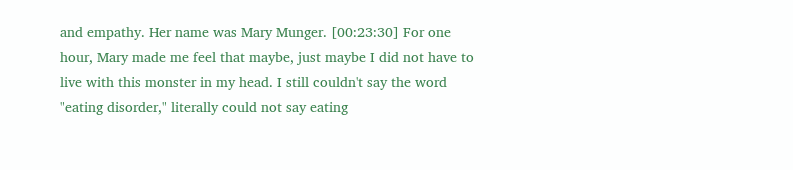and empathy. Her name was Mary Munger. [00:23:30] For one hour, Mary made me feel that maybe, just maybe I did not have to live with this monster in my head. I still couldn't say the word "eating disorder," literally could not say eating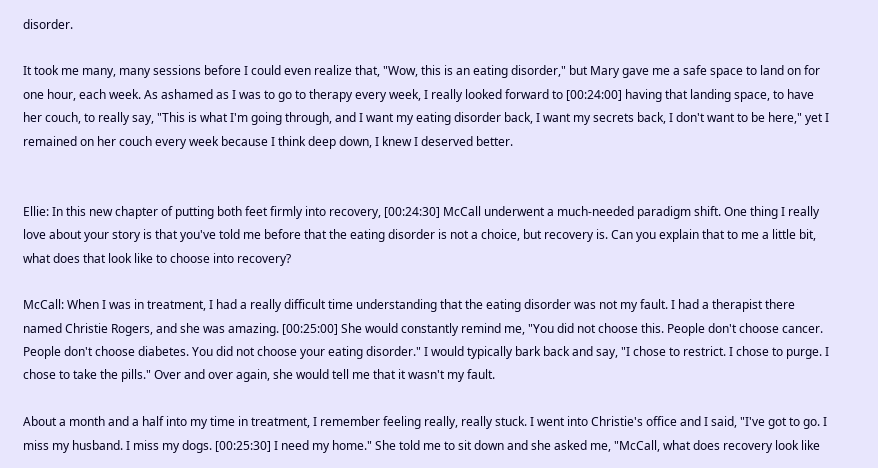disorder.

It took me many, many sessions before I could even realize that, "Wow, this is an eating disorder," but Mary gave me a safe space to land on for one hour, each week. As ashamed as I was to go to therapy every week, I really looked forward to [00:24:00] having that landing space, to have her couch, to really say, "This is what I'm going through, and I want my eating disorder back, I want my secrets back, I don't want to be here," yet I remained on her couch every week because I think deep down, I knew I deserved better.


Ellie: In this new chapter of putting both feet firmly into recovery, [00:24:30] McCall underwent a much-needed paradigm shift. One thing I really love about your story is that you've told me before that the eating disorder is not a choice, but recovery is. Can you explain that to me a little bit, what does that look like to choose into recovery?

McCall: When I was in treatment, I had a really difficult time understanding that the eating disorder was not my fault. I had a therapist there named Christie Rogers, and she was amazing. [00:25:00] She would constantly remind me, "You did not choose this. People don't choose cancer. People don't choose diabetes. You did not choose your eating disorder." I would typically bark back and say, "I chose to restrict. I chose to purge. I chose to take the pills." Over and over again, she would tell me that it wasn't my fault.

About a month and a half into my time in treatment, I remember feeling really, really stuck. I went into Christie's office and I said, "I've got to go. I miss my husband. I miss my dogs. [00:25:30] I need my home." She told me to sit down and she asked me, "McCall, what does recovery look like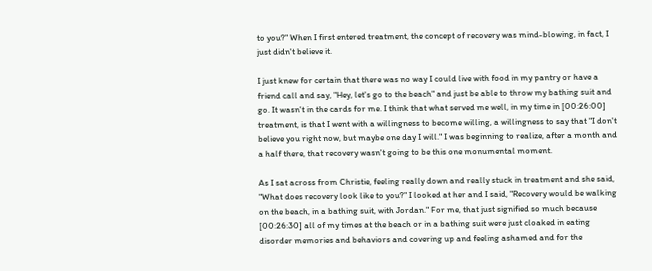to you?" When I first entered treatment, the concept of recovery was mind-blowing, in fact, I just didn't believe it.

I just knew for certain that there was no way I could live with food in my pantry or have a friend call and say, "Hey, let's go to the beach" and just be able to throw my bathing suit and go. It wasn't in the cards for me. I think that what served me well, in my time in [00:26:00] treatment, is that I went with a willingness to become willing, a willingness to say that "I don't believe you right now, but maybe one day I will." I was beginning to realize, after a month and a half there, that recovery wasn't going to be this one monumental moment.

As I sat across from Christie, feeling really down and really stuck in treatment and she said, "What does recovery look like to you?" I looked at her and I said, "Recovery would be walking on the beach, in a bathing suit, with Jordan." For me, that just signified so much because [00:26:30] all of my times at the beach or in a bathing suit were just cloaked in eating disorder memories and behaviors and covering up and feeling ashamed and for the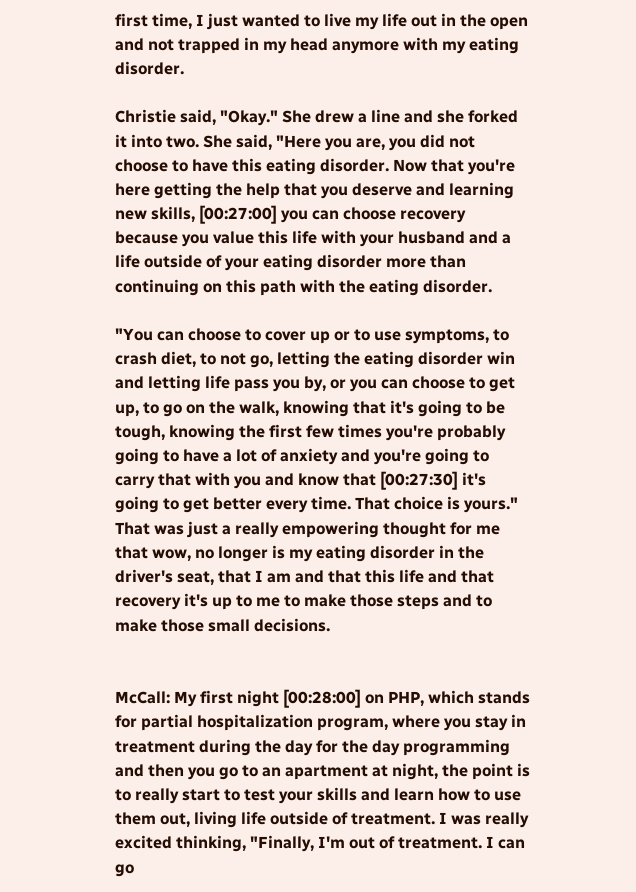first time, I just wanted to live my life out in the open and not trapped in my head anymore with my eating disorder.

Christie said, "Okay." She drew a line and she forked it into two. She said, "Here you are, you did not choose to have this eating disorder. Now that you're here getting the help that you deserve and learning new skills, [00:27:00] you can choose recovery because you value this life with your husband and a life outside of your eating disorder more than continuing on this path with the eating disorder.

"You can choose to cover up or to use symptoms, to crash diet, to not go, letting the eating disorder win and letting life pass you by, or you can choose to get up, to go on the walk, knowing that it's going to be tough, knowing the first few times you're probably going to have a lot of anxiety and you're going to carry that with you and know that [00:27:30] it's going to get better every time. That choice is yours." That was just a really empowering thought for me that wow, no longer is my eating disorder in the driver's seat, that I am and that this life and that recovery it's up to me to make those steps and to make those small decisions.


McCall: My first night [00:28:00] on PHP, which stands for partial hospitalization program, where you stay in treatment during the day for the day programming and then you go to an apartment at night, the point is to really start to test your skills and learn how to use them out, living life outside of treatment. I was really excited thinking, "Finally, I'm out of treatment. I can go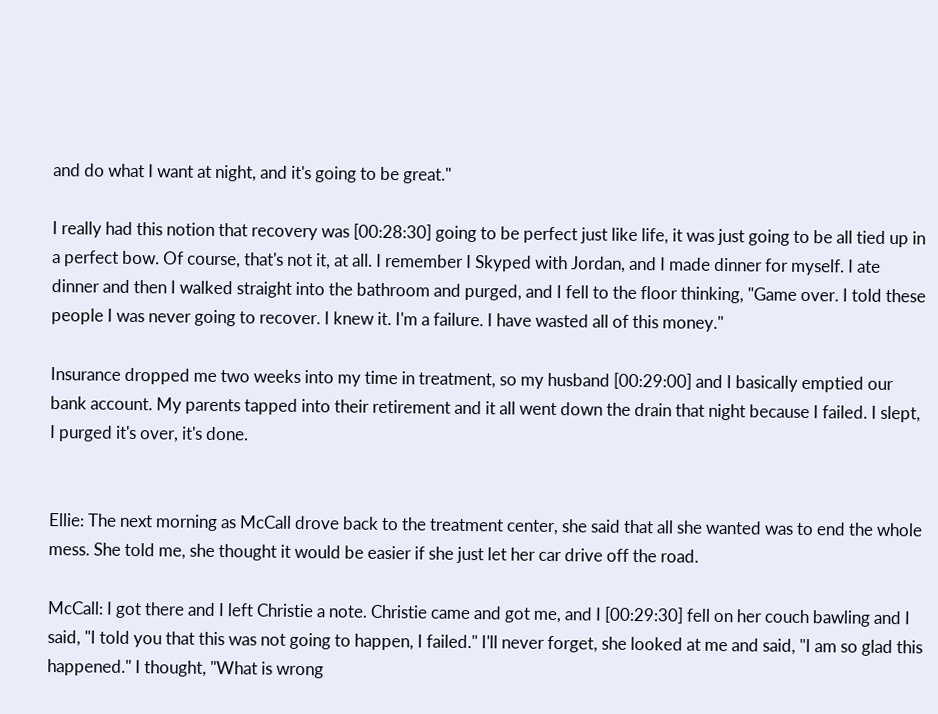and do what I want at night, and it's going to be great."

I really had this notion that recovery was [00:28:30] going to be perfect just like life, it was just going to be all tied up in a perfect bow. Of course, that's not it, at all. I remember I Skyped with Jordan, and I made dinner for myself. I ate dinner and then I walked straight into the bathroom and purged, and I fell to the floor thinking, "Game over. I told these people I was never going to recover. I knew it. I'm a failure. I have wasted all of this money."

Insurance dropped me two weeks into my time in treatment, so my husband [00:29:00] and I basically emptied our bank account. My parents tapped into their retirement and it all went down the drain that night because I failed. I slept, I purged it's over, it's done.


Ellie: The next morning as McCall drove back to the treatment center, she said that all she wanted was to end the whole mess. She told me, she thought it would be easier if she just let her car drive off the road.

McCall: I got there and I left Christie a note. Christie came and got me, and I [00:29:30] fell on her couch bawling and I said, "I told you that this was not going to happen, I failed." I'll never forget, she looked at me and said, "I am so glad this happened." I thought, "What is wrong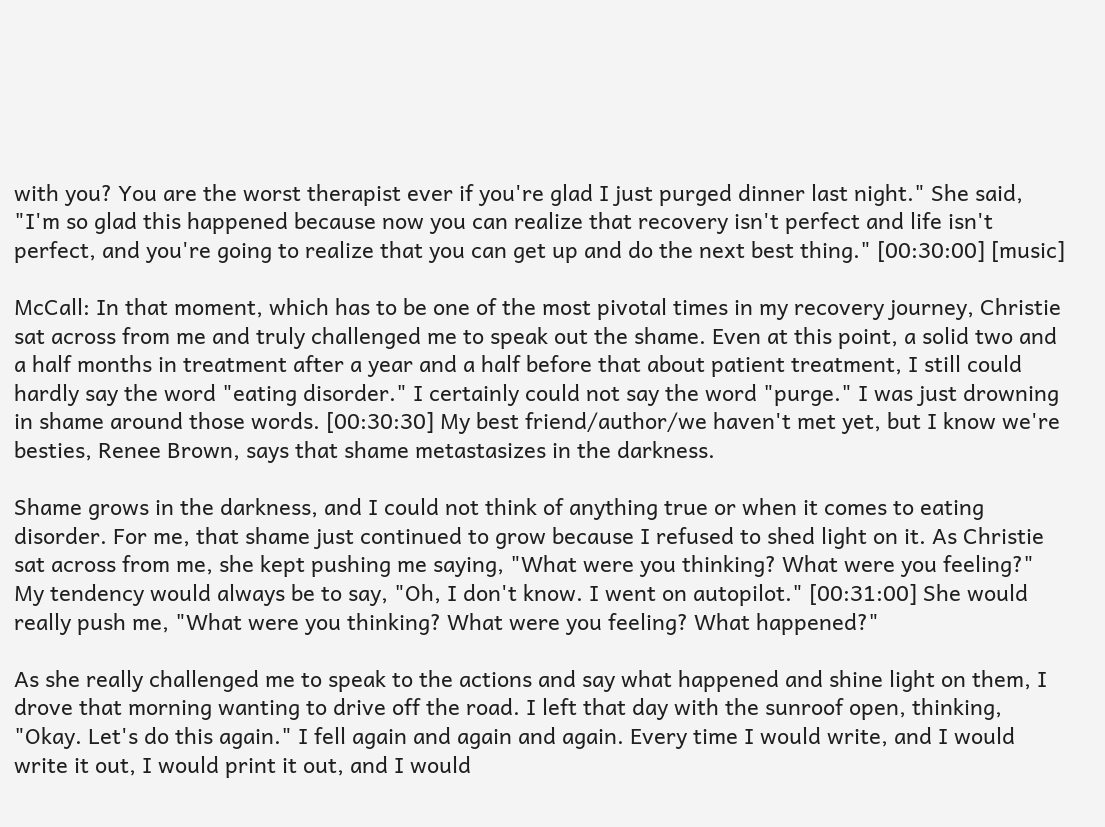with you? You are the worst therapist ever if you're glad I just purged dinner last night." She said, "I'm so glad this happened because now you can realize that recovery isn't perfect and life isn't perfect, and you're going to realize that you can get up and do the next best thing." [00:30:00] [music]

McCall: In that moment, which has to be one of the most pivotal times in my recovery journey, Christie sat across from me and truly challenged me to speak out the shame. Even at this point, a solid two and a half months in treatment after a year and a half before that about patient treatment, I still could hardly say the word "eating disorder." I certainly could not say the word "purge." I was just drowning in shame around those words. [00:30:30] My best friend/author/we haven't met yet, but I know we're besties, Renee Brown, says that shame metastasizes in the darkness.

Shame grows in the darkness, and I could not think of anything true or when it comes to eating disorder. For me, that shame just continued to grow because I refused to shed light on it. As Christie sat across from me, she kept pushing me saying, "What were you thinking? What were you feeling?" My tendency would always be to say, "Oh, I don't know. I went on autopilot." [00:31:00] She would really push me, "What were you thinking? What were you feeling? What happened?"

As she really challenged me to speak to the actions and say what happened and shine light on them, I drove that morning wanting to drive off the road. I left that day with the sunroof open, thinking, "Okay. Let's do this again." I fell again and again and again. Every time I would write, and I would write it out, I would print it out, and I would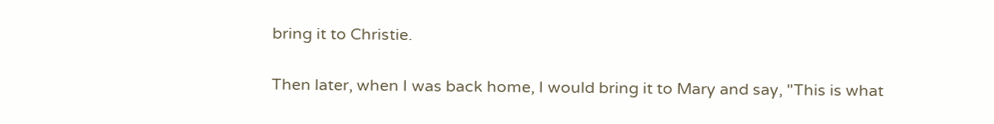bring it to Christie.

Then later, when I was back home, I would bring it to Mary and say, "This is what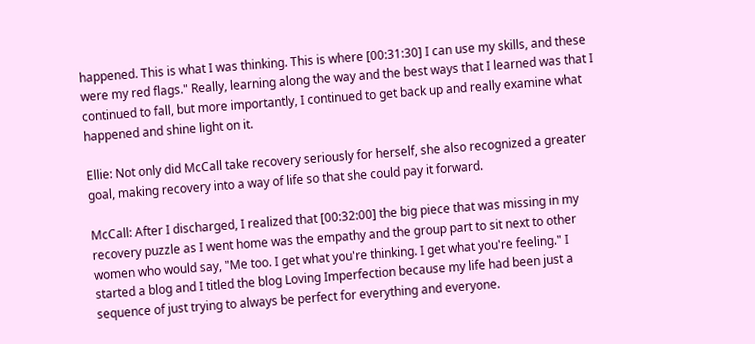happened. This is what I was thinking. This is where [00:31:30] I can use my skills, and these were my red flags." Really, learning along the way and the best ways that I learned was that I continued to fall, but more importantly, I continued to get back up and really examine what happened and shine light on it.

Ellie: Not only did McCall take recovery seriously for herself, she also recognized a greater goal, making recovery into a way of life so that she could pay it forward.

McCall: After I discharged, I realized that [00:32:00] the big piece that was missing in my recovery puzzle as I went home was the empathy and the group part to sit next to other women who would say, "Me too. I get what you're thinking. I get what you're feeling." I started a blog and I titled the blog Loving Imperfection because my life had been just a sequence of just trying to always be perfect for everything and everyone.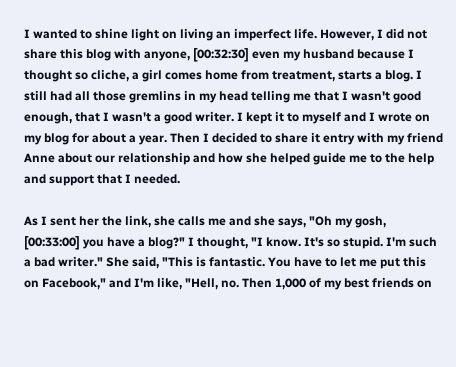I wanted to shine light on living an imperfect life. However, I did not share this blog with anyone, [00:32:30] even my husband because I thought so cliche, a girl comes home from treatment, starts a blog. I still had all those gremlins in my head telling me that I wasn't good enough, that I wasn't a good writer. I kept it to myself and I wrote on my blog for about a year. Then I decided to share it entry with my friend Anne about our relationship and how she helped guide me to the help and support that I needed.

As I sent her the link, she calls me and she says, "Oh my gosh, [00:33:00] you have a blog?" I thought, "I know. It's so stupid. I'm such a bad writer." She said, "This is fantastic. You have to let me put this on Facebook," and I'm like, "Hell, no. Then 1,000 of my best friends on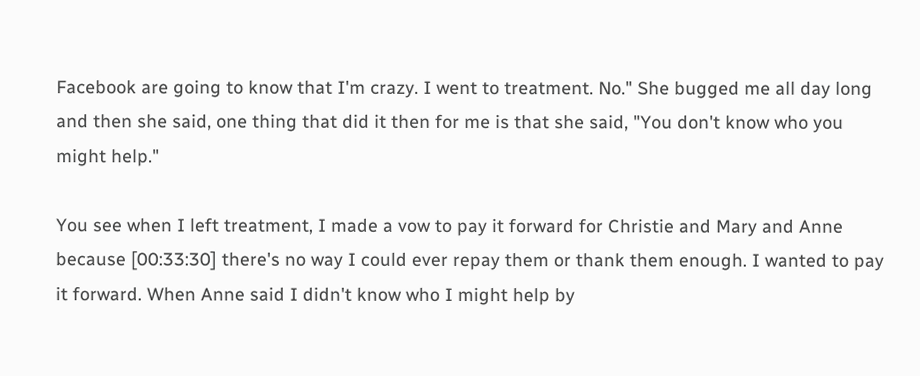Facebook are going to know that I'm crazy. I went to treatment. No." She bugged me all day long and then she said, one thing that did it then for me is that she said, "You don't know who you might help."

You see when I left treatment, I made a vow to pay it forward for Christie and Mary and Anne because [00:33:30] there's no way I could ever repay them or thank them enough. I wanted to pay it forward. When Anne said I didn't know who I might help by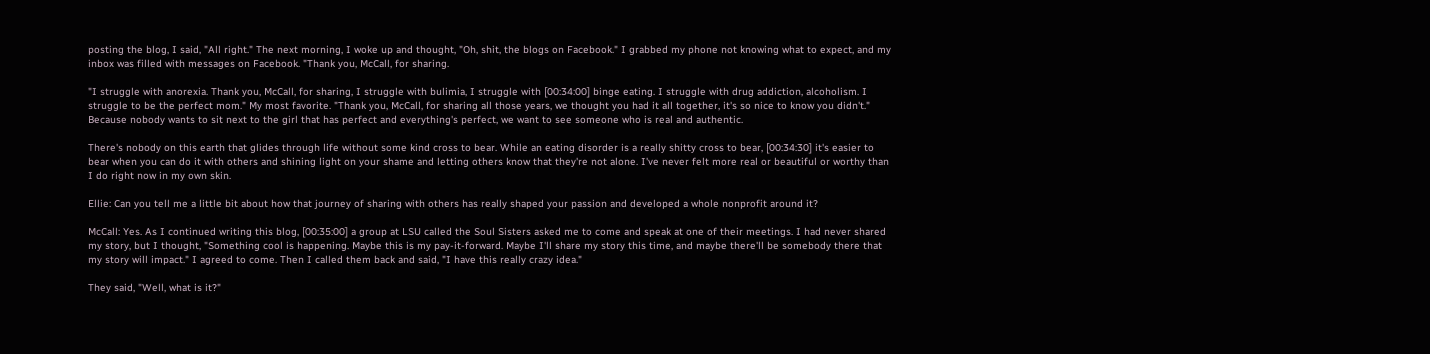posting the blog, I said, "All right." The next morning, I woke up and thought, "Oh, shit, the blogs on Facebook." I grabbed my phone not knowing what to expect, and my inbox was filled with messages on Facebook. "Thank you, McCall, for sharing.

"I struggle with anorexia. Thank you, McCall, for sharing, I struggle with bulimia, I struggle with [00:34:00] binge eating. I struggle with drug addiction, alcoholism. I struggle to be the perfect mom." My most favorite. "Thank you, McCall, for sharing all those years, we thought you had it all together, it's so nice to know you didn't." Because nobody wants to sit next to the girl that has perfect and everything's perfect, we want to see someone who is real and authentic.

There's nobody on this earth that glides through life without some kind cross to bear. While an eating disorder is a really shitty cross to bear, [00:34:30] it's easier to bear when you can do it with others and shining light on your shame and letting others know that they're not alone. I've never felt more real or beautiful or worthy than I do right now in my own skin.

Ellie: Can you tell me a little bit about how that journey of sharing with others has really shaped your passion and developed a whole nonprofit around it?

McCall: Yes. As I continued writing this blog, [00:35:00] a group at LSU called the Soul Sisters asked me to come and speak at one of their meetings. I had never shared my story, but I thought, "Something cool is happening. Maybe this is my pay-it-forward. Maybe I'll share my story this time, and maybe there'll be somebody there that my story will impact." I agreed to come. Then I called them back and said, "I have this really crazy idea."

They said, "Well, what is it?"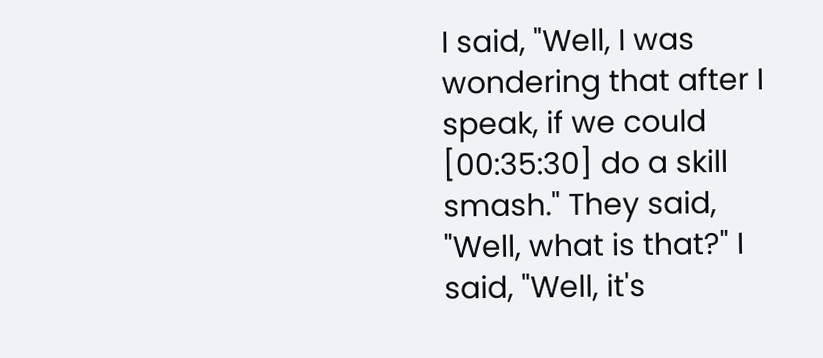I said, "Well, I was wondering that after I speak, if we could [00:35:30] do a skill smash." They said, "Well, what is that?" I said, "Well, it's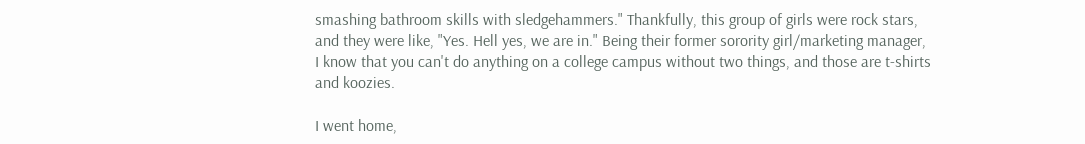smashing bathroom skills with sledgehammers." Thankfully, this group of girls were rock stars, and they were like, "Yes. Hell yes, we are in." Being their former sorority girl/marketing manager, I know that you can't do anything on a college campus without two things, and those are t-shirts and koozies.

I went home,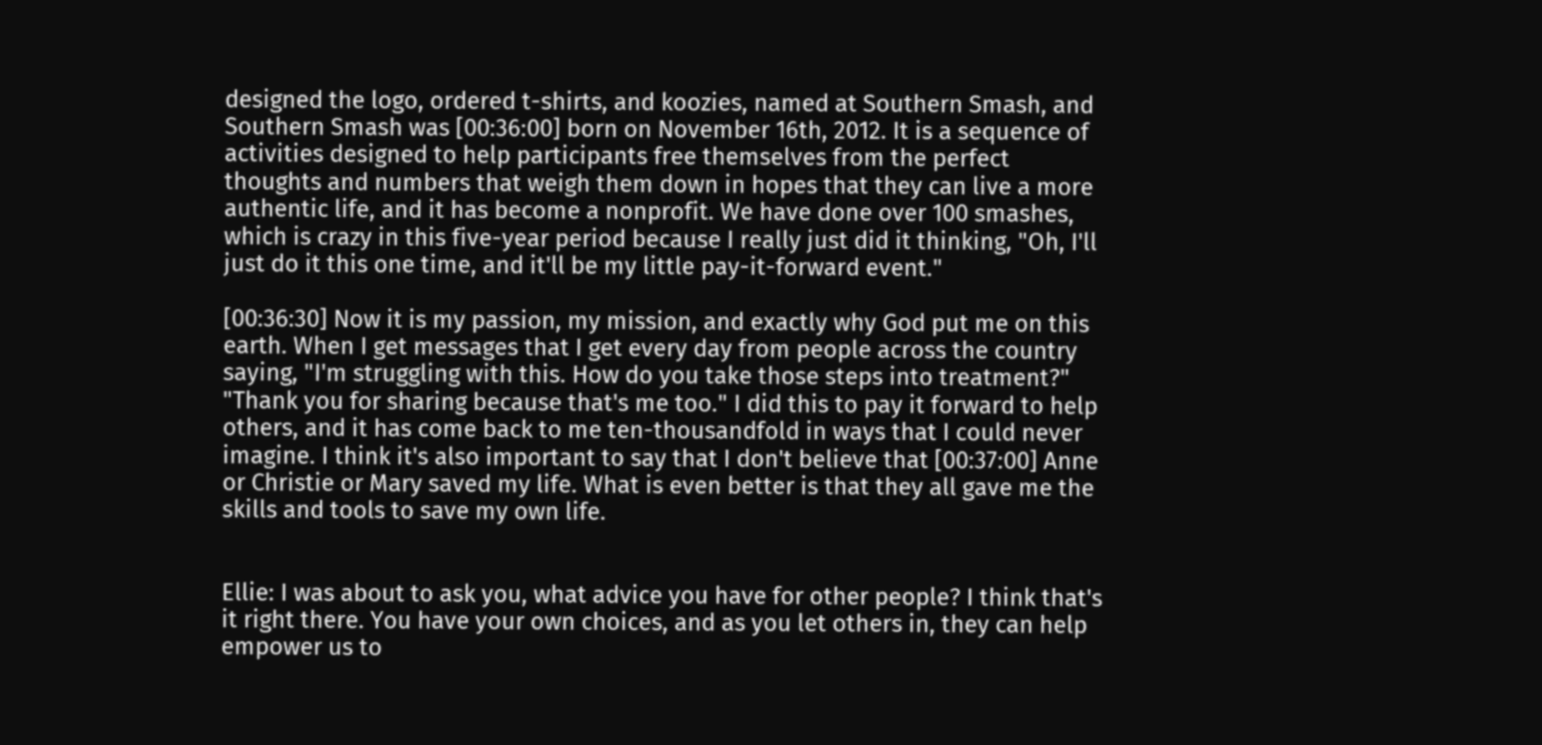designed the logo, ordered t-shirts, and koozies, named at Southern Smash, and Southern Smash was [00:36:00] born on November 16th, 2012. It is a sequence of activities designed to help participants free themselves from the perfect thoughts and numbers that weigh them down in hopes that they can live a more authentic life, and it has become a nonprofit. We have done over 100 smashes, which is crazy in this five-year period because I really just did it thinking, "Oh, I'll just do it this one time, and it'll be my little pay-it-forward event."

[00:36:30] Now it is my passion, my mission, and exactly why God put me on this earth. When I get messages that I get every day from people across the country saying, "I'm struggling with this. How do you take those steps into treatment?" "Thank you for sharing because that's me too." I did this to pay it forward to help others, and it has come back to me ten-thousandfold in ways that I could never imagine. I think it's also important to say that I don't believe that [00:37:00] Anne or Christie or Mary saved my life. What is even better is that they all gave me the skills and tools to save my own life.


Ellie: I was about to ask you, what advice you have for other people? I think that's it right there. You have your own choices, and as you let others in, they can help empower us to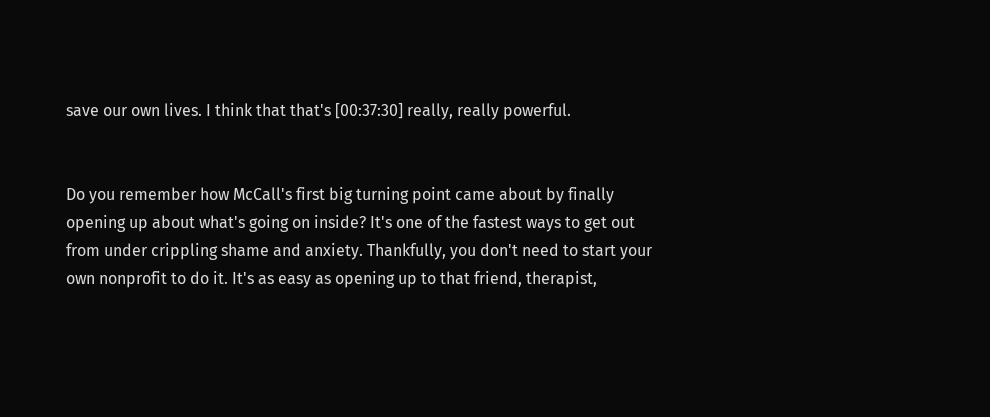save our own lives. I think that that's [00:37:30] really, really powerful.


Do you remember how McCall's first big turning point came about by finally opening up about what's going on inside? It's one of the fastest ways to get out from under crippling shame and anxiety. Thankfully, you don't need to start your own nonprofit to do it. It's as easy as opening up to that friend, therapist,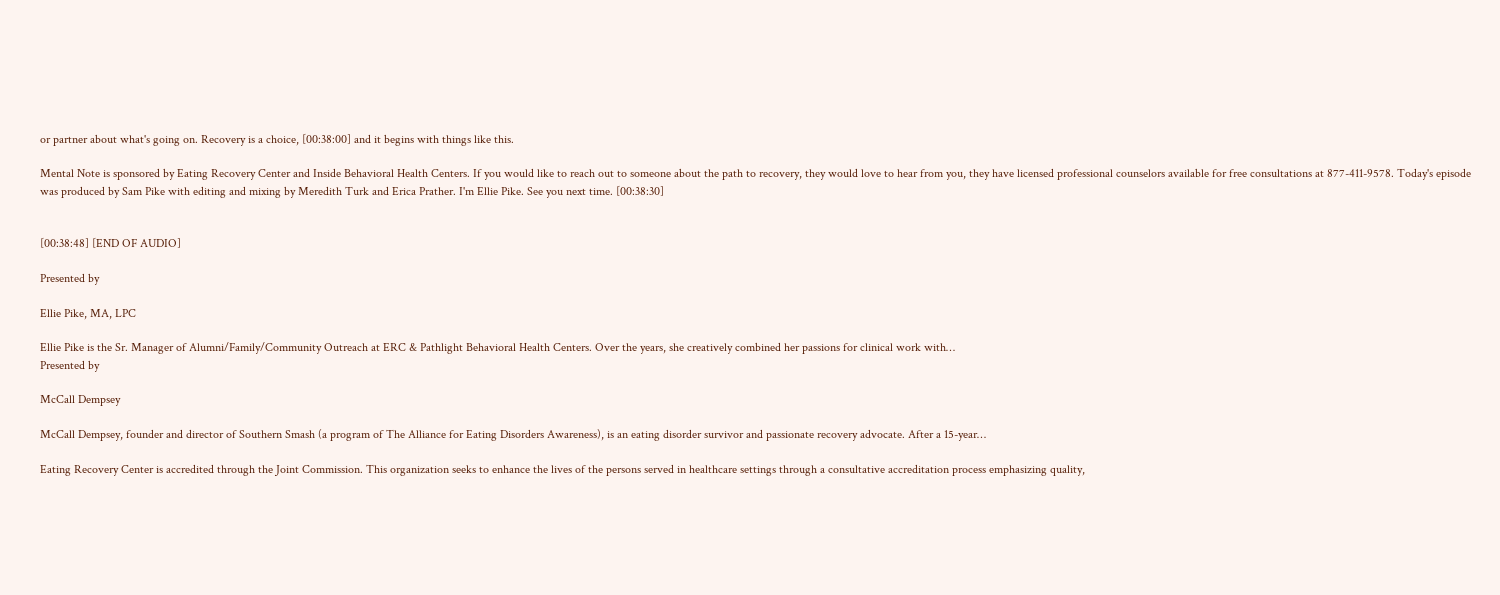or partner about what's going on. Recovery is a choice, [00:38:00] and it begins with things like this.

Mental Note is sponsored by Eating Recovery Center and Inside Behavioral Health Centers. If you would like to reach out to someone about the path to recovery, they would love to hear from you, they have licensed professional counselors available for free consultations at 877-411-9578. Today's episode was produced by Sam Pike with editing and mixing by Meredith Turk and Erica Prather. I'm Ellie Pike. See you next time. [00:38:30]


[00:38:48] [END OF AUDIO]

Presented by

Ellie Pike, MA, LPC

Ellie Pike is the Sr. Manager of Alumni/Family/Community Outreach at ERC & Pathlight Behavioral Health Centers. Over the years, she creatively combined her passions for clinical work with…
Presented by

McCall Dempsey

McCall Dempsey, founder and director of Southern Smash (a program of The Alliance for Eating Disorders Awareness), is an eating disorder survivor and passionate recovery advocate. After a 15-year…

Eating Recovery Center is accredited through the Joint Commission. This organization seeks to enhance the lives of the persons served in healthcare settings through a consultative accreditation process emphasizing quality,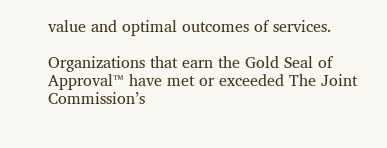value and optimal outcomes of services.

Organizations that earn the Gold Seal of Approval™ have met or exceeded The Joint Commission’s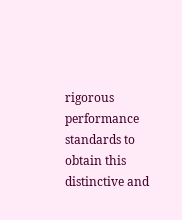rigorous performance standards to obtain this distinctive and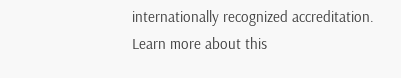internationally recognized accreditation. Learn more about this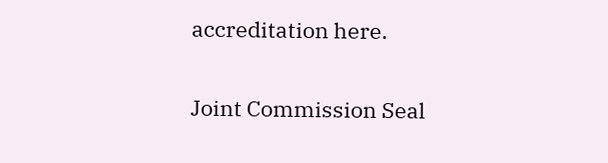accreditation here.

Joint Commission Seal